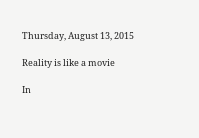Thursday, August 13, 2015

Reality is like a movie

In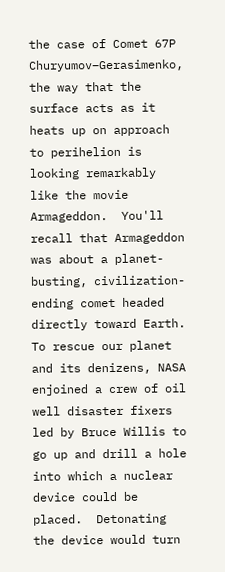the case of Comet 67P Churyumov–Gerasimenko, the way that the surface acts as it heats up on approach to perihelion is looking remarkably like the movie Armageddon.  You'll recall that Armageddon was about a planet-busting, civilization-ending comet headed directly toward Earth.  To rescue our planet and its denizens, NASA enjoined a crew of oil well disaster fixers led by Bruce Willis to go up and drill a hole into which a nuclear device could be placed.  Detonating the device would turn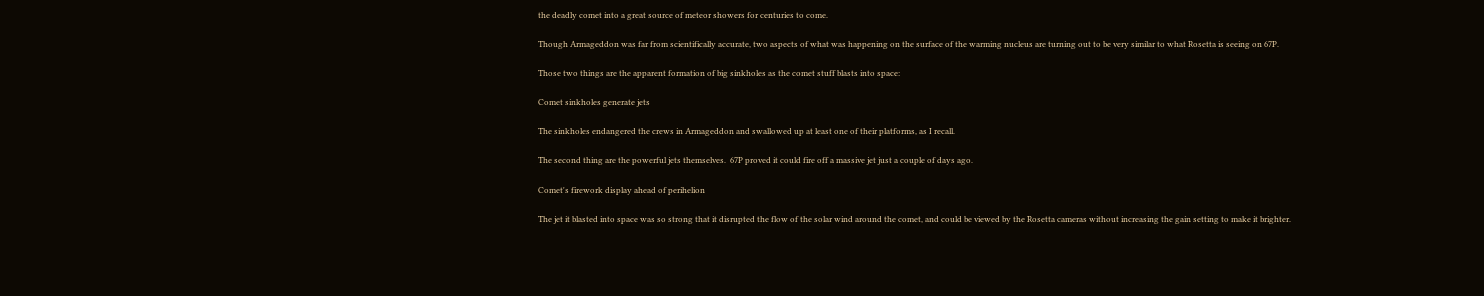the deadly comet into a great source of meteor showers for centuries to come.

Though Armageddon was far from scientifically accurate, two aspects of what was happening on the surface of the warming nucleus are turning out to be very similar to what Rosetta is seeing on 67P.

Those two things are the apparent formation of big sinkholes as the comet stuff blasts into space:

Comet sinkholes generate jets

The sinkholes endangered the crews in Armageddon and swallowed up at least one of their platforms, as I recall.

The second thing are the powerful jets themselves.  67P proved it could fire off a massive jet just a couple of days ago.

Comet's firework display ahead of perihelion

The jet it blasted into space was so strong that it disrupted the flow of the solar wind around the comet, and could be viewed by the Rosetta cameras without increasing the gain setting to make it brighter.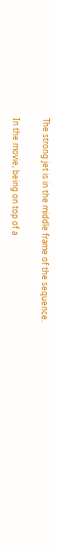The strong jet is in the middle frame of the sequence.

In the movie, being on top of a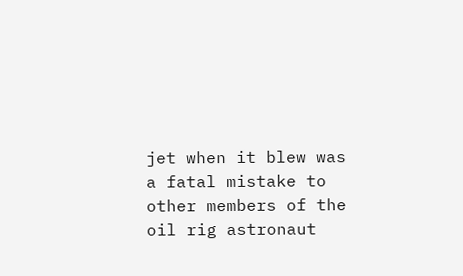jet when it blew was a fatal mistake to other members of the oil rig astronaut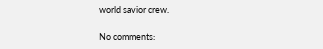world savior crew.

No comments: